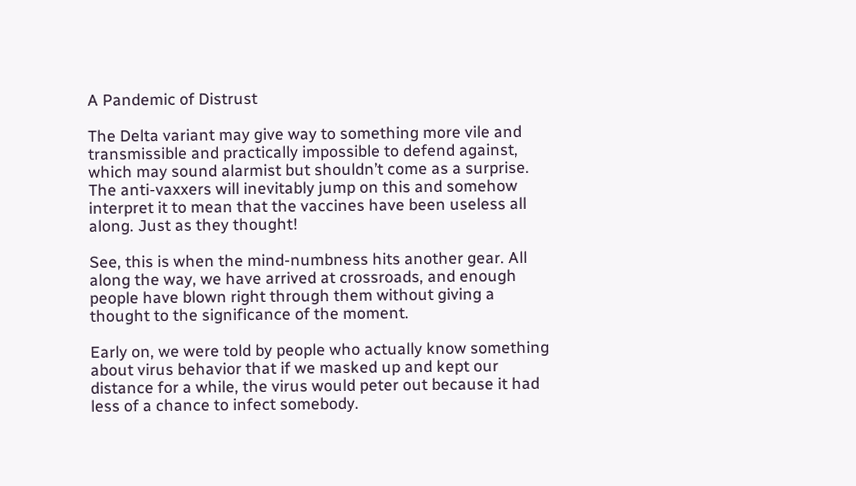A Pandemic of Distrust

The Delta variant may give way to something more vile and transmissible and practically impossible to defend against, which may sound alarmist but shouldn’t come as a surprise. The anti-vaxxers will inevitably jump on this and somehow interpret it to mean that the vaccines have been useless all along. Just as they thought!

See, this is when the mind-numbness hits another gear. All along the way, we have arrived at crossroads, and enough people have blown right through them without giving a thought to the significance of the moment.

Early on, we were told by people who actually know something about virus behavior that if we masked up and kept our distance for a while, the virus would peter out because it had less of a chance to infect somebody.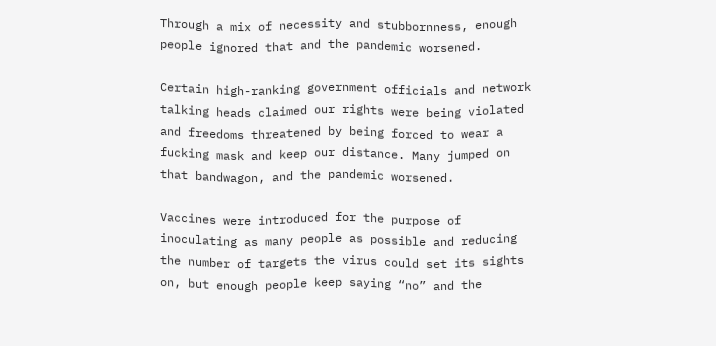Through a mix of necessity and stubbornness, enough people ignored that and the pandemic worsened.

Certain high-ranking government officials and network talking heads claimed our rights were being violated and freedoms threatened by being forced to wear a fucking mask and keep our distance. Many jumped on that bandwagon, and the pandemic worsened.

Vaccines were introduced for the purpose of inoculating as many people as possible and reducing the number of targets the virus could set its sights on, but enough people keep saying “no” and the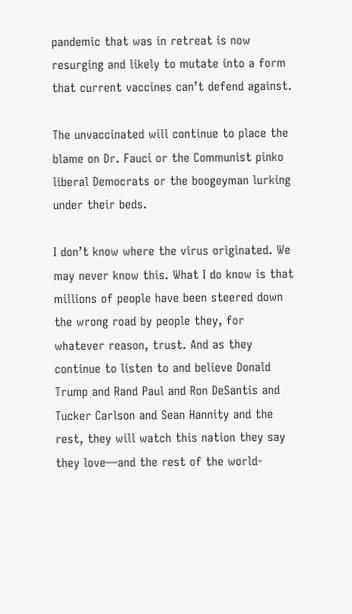pandemic that was in retreat is now resurging and likely to mutate into a form that current vaccines can’t defend against.

The unvaccinated will continue to place the blame on Dr. Fauci or the Communist pinko liberal Democrats or the boogeyman lurking under their beds.

I don’t know where the virus originated. We may never know this. What I do know is that millions of people have been steered down the wrong road by people they, for whatever reason, trust. And as they continue to listen to and believe Donald Trump and Rand Paul and Ron DeSantis and Tucker Carlson and Sean Hannity and the rest, they will watch this nation they say they love—and the rest of the world-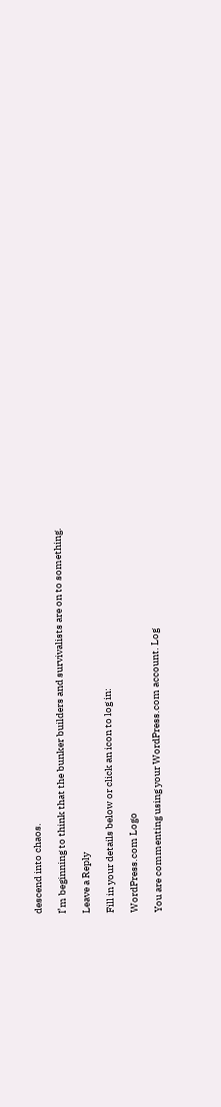descend into chaos.

I’m beginning to think that the bunker builders and survivalists are on to something.

Leave a Reply

Fill in your details below or click an icon to log in:

WordPress.com Logo

You are commenting using your WordPress.com account. Log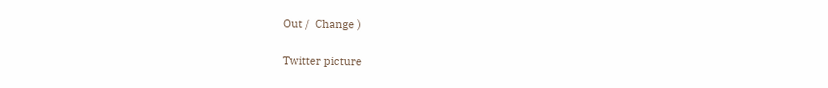Out /  Change )

Twitter picture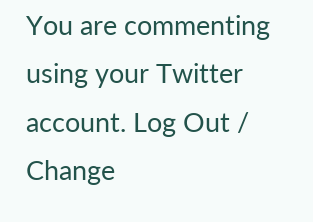You are commenting using your Twitter account. Log Out /  Change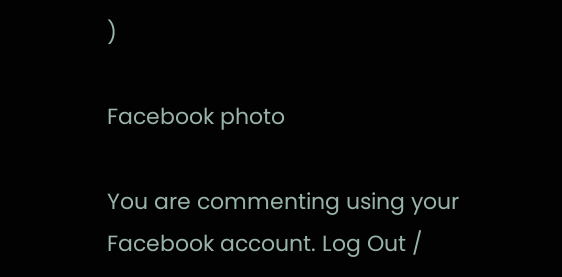)

Facebook photo

You are commenting using your Facebook account. Log Out /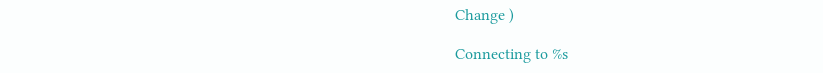Change )

Connecting to %s